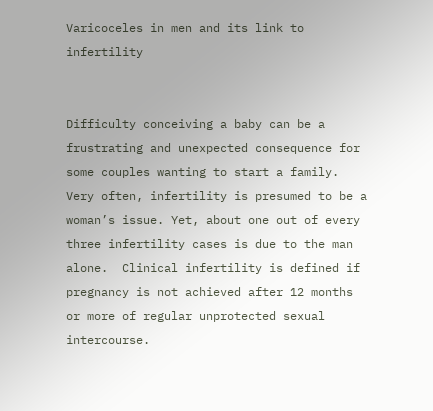Varicoceles in men and its link to infertility


Difficulty conceiving a baby can be a frustrating and unexpected consequence for some couples wanting to start a family. Very often, infertility is presumed to be a woman’s issue. Yet, about one out of every three infertility cases is due to the man alone.  Clinical infertility is defined if pregnancy is not achieved after 12 months or more of regular unprotected sexual intercourse.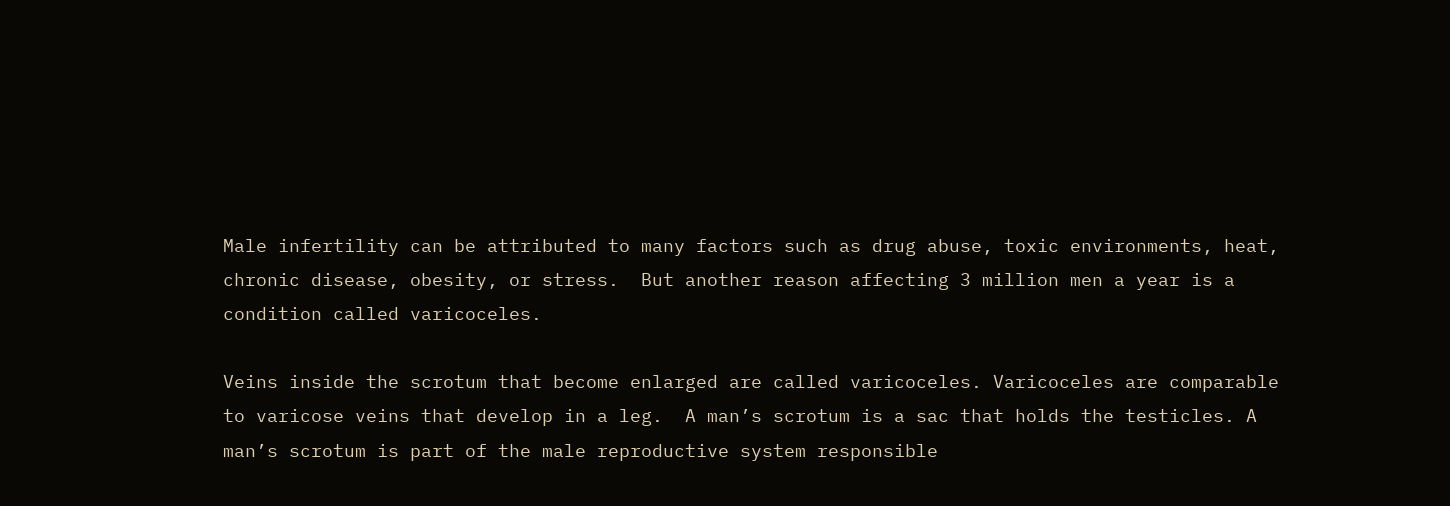Male infertility can be attributed to many factors such as drug abuse, toxic environments, heat, chronic disease, obesity, or stress.  But another reason affecting 3 million men a year is a condition called varicoceles.

Veins inside the scrotum that become enlarged are called varicoceles. Varicoceles are comparable to varicose veins that develop in a leg.  A man’s scrotum is a sac that holds the testicles. A man’s scrotum is part of the male reproductive system responsible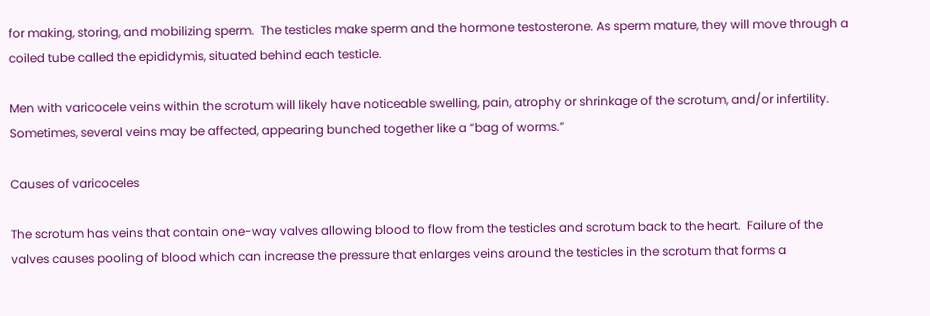for making, storing, and mobilizing sperm.  The testicles make sperm and the hormone testosterone. As sperm mature, they will move through a coiled tube called the epididymis, situated behind each testicle.

Men with varicocele veins within the scrotum will likely have noticeable swelling, pain, atrophy or shrinkage of the scrotum, and/or infertility.  Sometimes, several veins may be affected, appearing bunched together like a “bag of worms.”

Causes of varicoceles

The scrotum has veins that contain one-way valves allowing blood to flow from the testicles and scrotum back to the heart.  Failure of the valves causes pooling of blood which can increase the pressure that enlarges veins around the testicles in the scrotum that forms a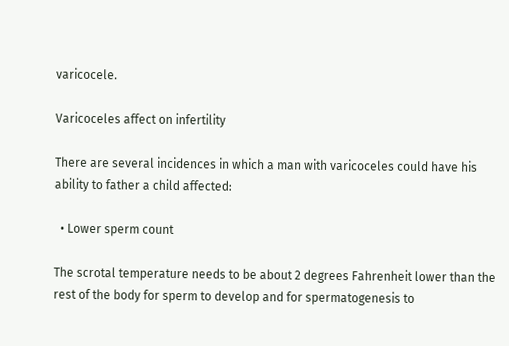varicocele.

Varicoceles affect on infertility

There are several incidences in which a man with varicoceles could have his ability to father a child affected:

  • Lower sperm count

The scrotal temperature needs to be about 2 degrees Fahrenheit lower than the rest of the body for sperm to develop and for spermatogenesis to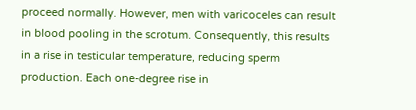proceed normally. However, men with varicoceles can result in blood pooling in the scrotum. Consequently, this results in a rise in testicular temperature, reducing sperm production. Each one-degree rise in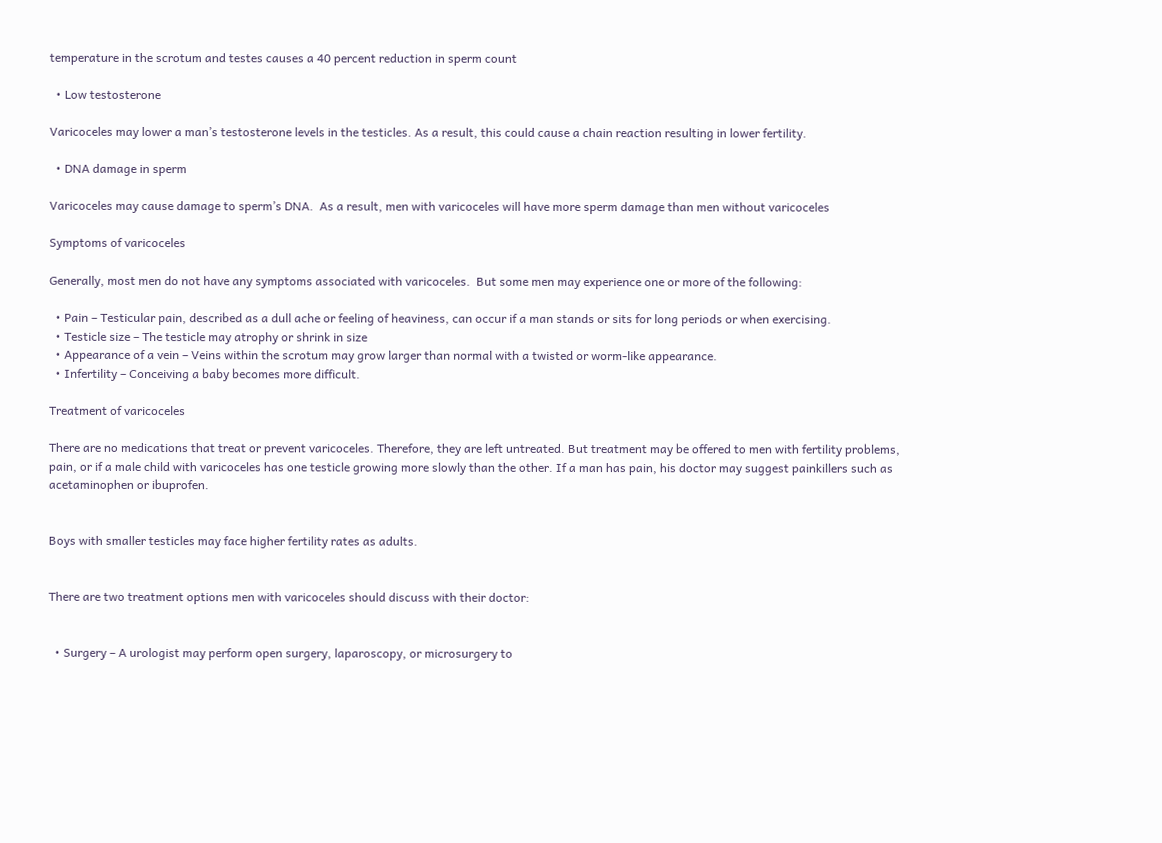temperature in the scrotum and testes causes a 40 percent reduction in sperm count

  • Low testosterone

Varicoceles may lower a man’s testosterone levels in the testicles. As a result, this could cause a chain reaction resulting in lower fertility.

  • DNA damage in sperm

Varicoceles may cause damage to sperm’s DNA.  As a result, men with varicoceles will have more sperm damage than men without varicoceles

Symptoms of varicoceles

Generally, most men do not have any symptoms associated with varicoceles.  But some men may experience one or more of the following:

  • Pain – Testicular pain, described as a dull ache or feeling of heaviness, can occur if a man stands or sits for long periods or when exercising.
  • Testicle size – The testicle may atrophy or shrink in size
  • Appearance of a vein – Veins within the scrotum may grow larger than normal with a twisted or worm-like appearance.
  • Infertility – Conceiving a baby becomes more difficult.

Treatment of varicoceles

There are no medications that treat or prevent varicoceles. Therefore, they are left untreated. But treatment may be offered to men with fertility problems, pain, or if a male child with varicoceles has one testicle growing more slowly than the other. If a man has pain, his doctor may suggest painkillers such as acetaminophen or ibuprofen.


Boys with smaller testicles may face higher fertility rates as adults.


There are two treatment options men with varicoceles should discuss with their doctor:


  • Surgery – A urologist may perform open surgery, laparoscopy, or microsurgery to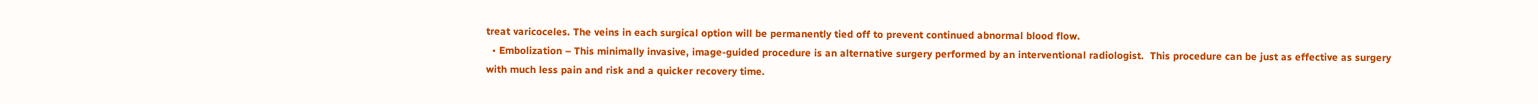treat varicoceles. The veins in each surgical option will be permanently tied off to prevent continued abnormal blood flow.
  • Embolization – This minimally invasive, image-guided procedure is an alternative surgery performed by an interventional radiologist.  This procedure can be just as effective as surgery with much less pain and risk and a quicker recovery time.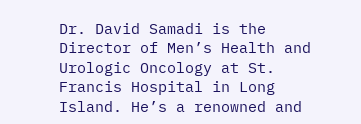Dr. David Samadi is the Director of Men’s Health and Urologic Oncology at St. Francis Hospital in Long Island. He’s a renowned and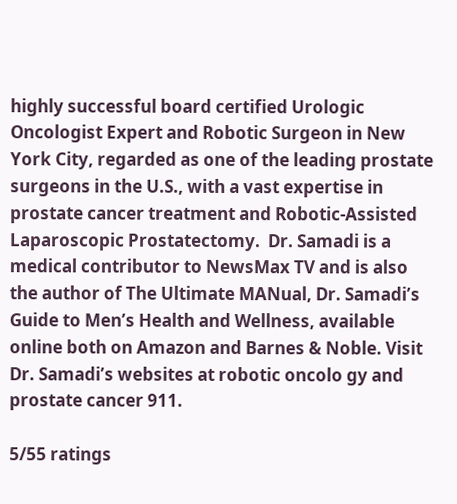highly successful board certified Urologic Oncologist Expert and Robotic Surgeon in New York City, regarded as one of the leading prostate surgeons in the U.S., with a vast expertise in prostate cancer treatment and Robotic-Assisted Laparoscopic Prostatectomy.  Dr. Samadi is a medical contributor to NewsMax TV and is also the author of The Ultimate MANual, Dr. Samadi’s Guide to Men’s Health and Wellness, available online both on Amazon and Barnes & Noble. Visit Dr. Samadi’s websites at robotic oncolo gy and prostate cancer 911.

5/55 ratings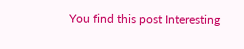You find this post Interesting